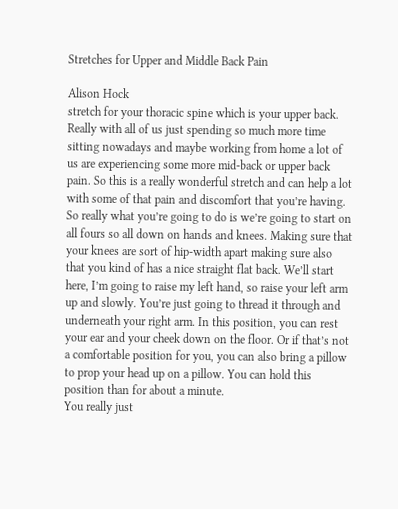Stretches for Upper and Middle Back Pain

Alison Hock
stretch for your thoracic spine which is your upper back. Really with all of us just spending so much more time sitting nowadays and maybe working from home a lot of us are experiencing some more mid-back or upper back pain. So this is a really wonderful stretch and can help a lot with some of that pain and discomfort that you’re having.
So really what you’re going to do is we’re going to start on all fours so all down on hands and knees. Making sure that your knees are sort of hip-width apart making sure also that you kind of has a nice straight flat back. We’ll start here, I’m going to raise my left hand, so raise your left arm up and slowly. You’re just going to thread it through and underneath your right arm. In this position, you can rest your ear and your cheek down on the floor. Or if that’s not a comfortable position for you, you can also bring a pillow to prop your head up on a pillow. You can hold this position than for about a minute.
You really just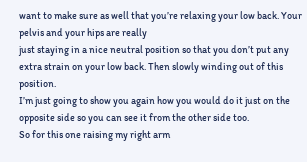want to make sure as well that you’re relaxing your low back. Your pelvis and your hips are really
just staying in a nice neutral position so that you don’t put any extra strain on your low back. Then slowly winding out of this position.
I’m just going to show you again how you would do it just on the opposite side so you can see it from the other side too.
So for this one raising my right arm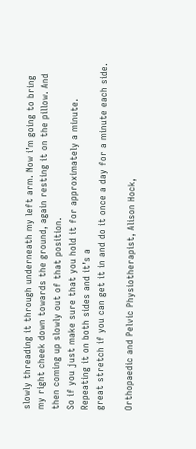slowly threading it through underneath my left arm. Now i’m going to bring
my right cheek down towards the ground, again resting it on the pillow. And then coming up slowly out of that position.
So if you just make sure that you hold it for approximately a minute. Repeating it on both sides and it’s a
great stretch if you can get it in and do it once a day for a minute each side.

Orthopaedic and Pelvic Physiotherapist, Alison Hock,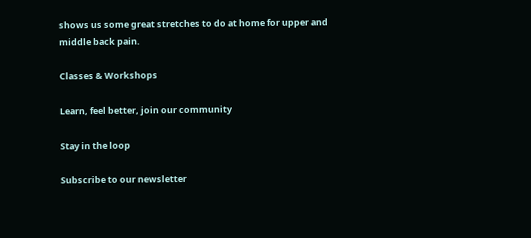shows us some great stretches to do at home for upper and middle back pain.

Classes & Workshops

Learn, feel better, join our community

Stay in the loop

Subscribe to our newsletter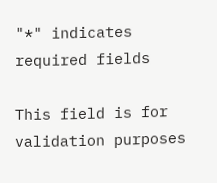"*" indicates required fields

This field is for validation purposes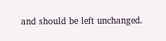and should be left unchanged.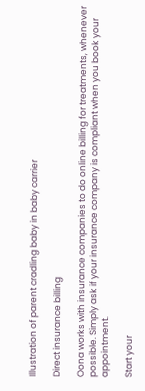Illustration of parent cradling baby in baby carrier

Direct insurance billing

Oona works with insurance companies to do online billing for treatments, whenever possible. Simply ask if your insurance company is compliant when you book your appointment.

Start your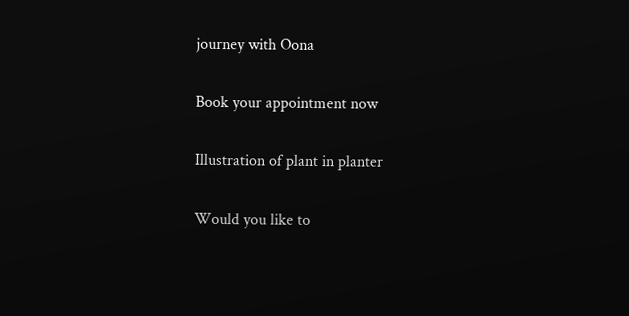journey with Oona

Book your appointment now

Illustration of plant in planter

Would you like to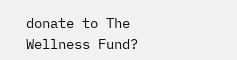donate to The Wellness Fund?